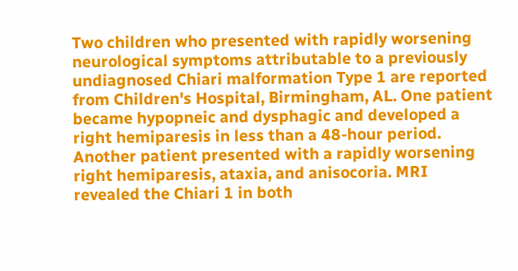Two children who presented with rapidly worsening neurological symptoms attributable to a previously undiagnosed Chiari malformation Type 1 are reported from Children's Hospital, Birmingham, AL. One patient became hypopneic and dysphagic and developed a right hemiparesis in less than a 48-hour period. Another patient presented with a rapidly worsening right hemiparesis, ataxia, and anisocoria. MRI revealed the Chiari 1 in both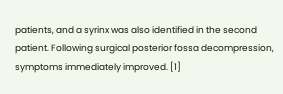patients, and a syrinx was also identified in the second patient. Following surgical posterior fossa decompression, symptoms immediately improved. [1]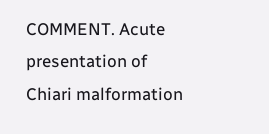COMMENT. Acute presentation of Chiari malformation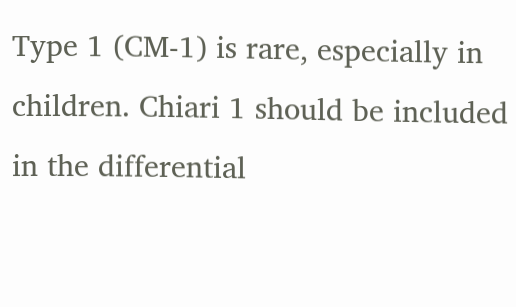Type 1 (CM-1) is rare, especially in children. Chiari 1 should be included in the differential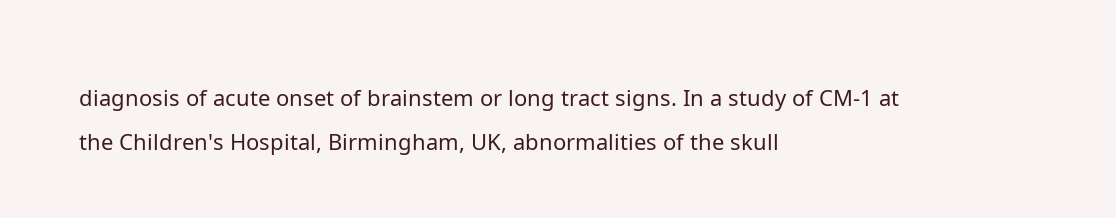diagnosis of acute onset of brainstem or long tract signs. In a study of CM-1 at the Children's Hospital, Birmingham, UK, abnormalities of the skull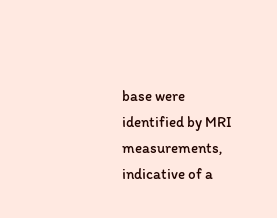base were identified by MRI measurements, indicative of a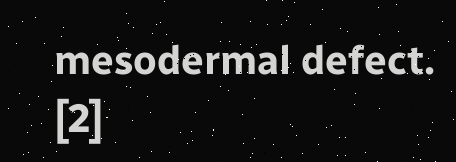mesodermal defect. [2]